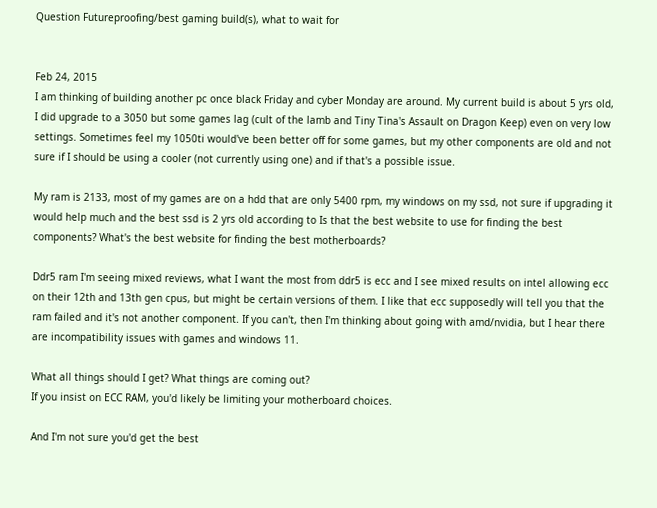Question Futureproofing/best gaming build(s), what to wait for


Feb 24, 2015
I am thinking of building another pc once black Friday and cyber Monday are around. My current build is about 5 yrs old, I did upgrade to a 3050 but some games lag (cult of the lamb and Tiny Tina's Assault on Dragon Keep) even on very low settings. Sometimes feel my 1050ti would've been better off for some games, but my other components are old and not sure if I should be using a cooler (not currently using one) and if that's a possible issue.

My ram is 2133, most of my games are on a hdd that are only 5400 rpm, my windows on my ssd, not sure if upgrading it would help much and the best ssd is 2 yrs old according to Is that the best website to use for finding the best components? What's the best website for finding the best motherboards?

Ddr5 ram I'm seeing mixed reviews, what I want the most from ddr5 is ecc and I see mixed results on intel allowing ecc on their 12th and 13th gen cpus, but might be certain versions of them. I like that ecc supposedly will tell you that the ram failed and it's not another component. If you can't, then I'm thinking about going with amd/nvidia, but I hear there are incompatibility issues with games and windows 11.

What all things should I get? What things are coming out?
If you insist on ECC RAM, you'd likely be limiting your motherboard choices.

And I'm not sure you'd get the best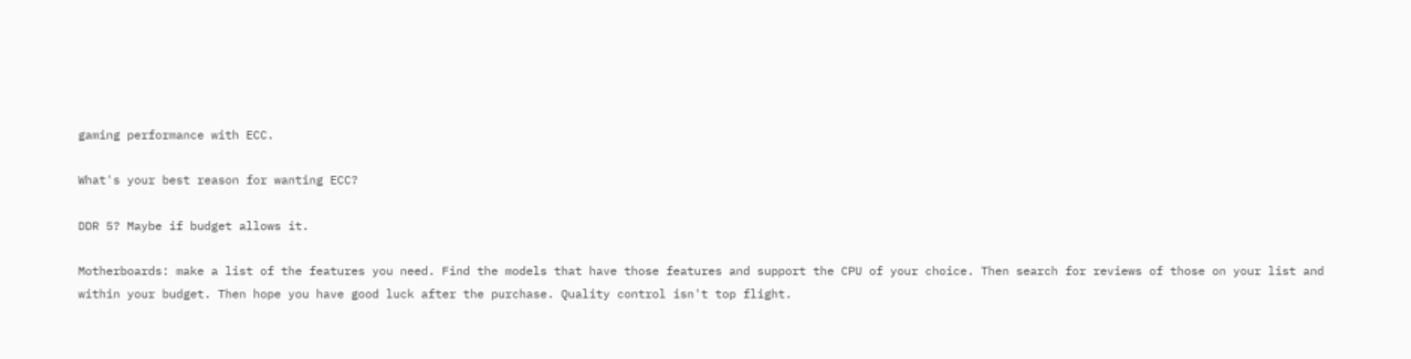gaming performance with ECC.

What's your best reason for wanting ECC?

DDR 5? Maybe if budget allows it.

Motherboards: make a list of the features you need. Find the models that have those features and support the CPU of your choice. Then search for reviews of those on your list and within your budget. Then hope you have good luck after the purchase. Quality control isn't top flight.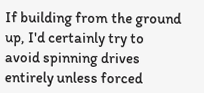If building from the ground up, I'd certainly try to avoid spinning drives entirely unless forced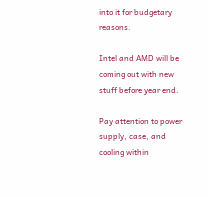into it for budgetary reasons.

Intel and AMD will be coming out with new stuff before year end.

Pay attention to power supply, case, and cooling within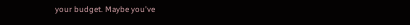your budget. Maybe you've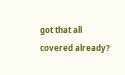got that all covered already?